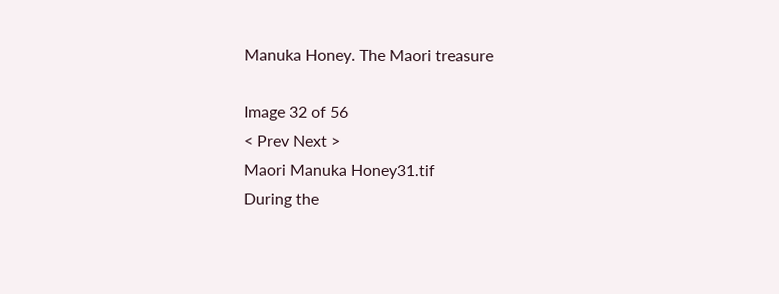Manuka Honey. The Maori treasure

Image 32 of 56
< Prev Next >
Maori Manuka Honey31.tif
During the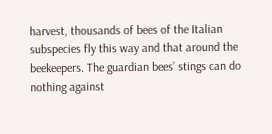harvest, thousands of bees of the Italian subspecies fly this way and that around the beekeepers. The guardian bees’ stings can do nothing against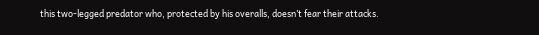this two-legged predator who, protected by his overalls, doesn’t fear their attacks.